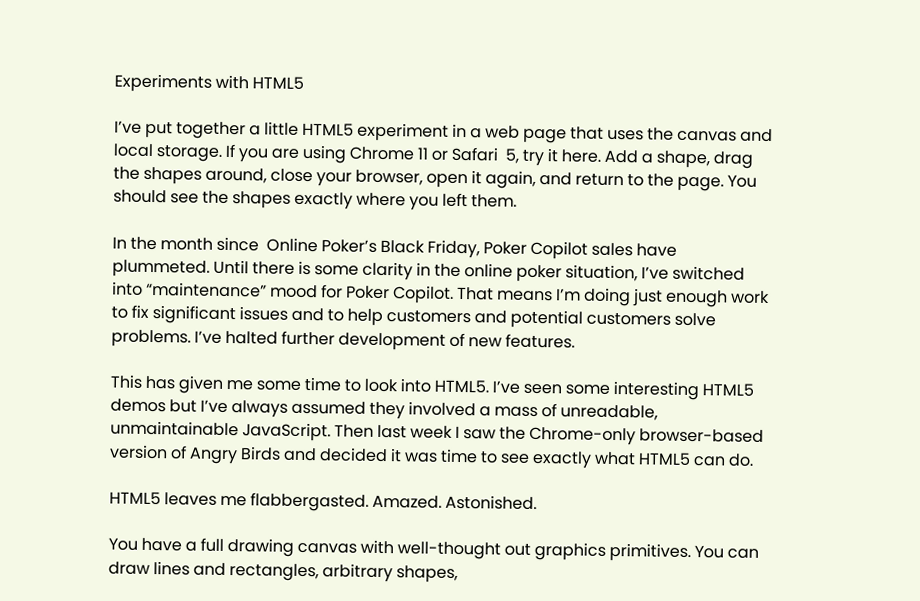Experiments with HTML5

I’ve put together a little HTML5 experiment in a web page that uses the canvas and local storage. If you are using Chrome 11 or Safari  5, try it here. Add a shape, drag the shapes around, close your browser, open it again, and return to the page. You should see the shapes exactly where you left them.

In the month since  Online Poker’s Black Friday, Poker Copilot sales have plummeted. Until there is some clarity in the online poker situation, I’ve switched into “maintenance” mood for Poker Copilot. That means I’m doing just enough work to fix significant issues and to help customers and potential customers solve problems. I’ve halted further development of new features.

This has given me some time to look into HTML5. I’ve seen some interesting HTML5 demos but I’ve always assumed they involved a mass of unreadable, unmaintainable JavaScript. Then last week I saw the Chrome-only browser-based version of Angry Birds and decided it was time to see exactly what HTML5 can do.

HTML5 leaves me flabbergasted. Amazed. Astonished.

You have a full drawing canvas with well-thought out graphics primitives. You can draw lines and rectangles, arbitrary shapes,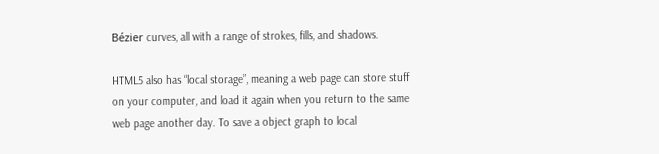Bézier curves, all with a range of strokes, fills, and shadows.

HTML5 also has “local storage”, meaning a web page can store stuff on your computer, and load it again when you return to the same web page another day. To save a object graph to local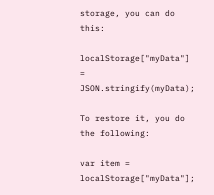storage, you can do this:

localStorage["myData"] = JSON.stringify(myData);

To restore it, you do the following:

var item = localStorage["myData"];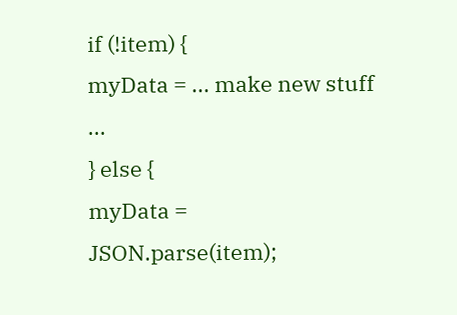if (!item) {
myData = ... make new stuff ...
} else {
myData = JSON.parse(item);